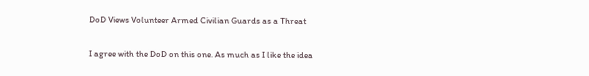DoD Views Volunteer Armed Civilian Guards as a Threat

I agree with the DoD on this one. As much as I like the idea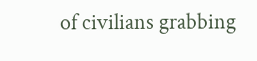of civilians grabbing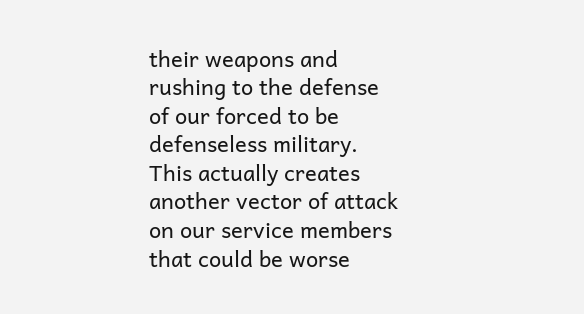their weapons and rushing to the defense of our forced to be defenseless military. This actually creates another vector of attack on our service members that could be worse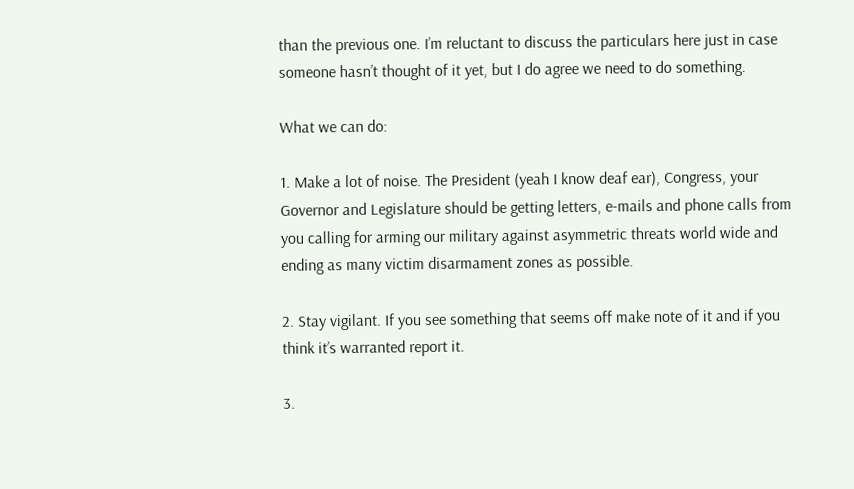than the previous one. I’m reluctant to discuss the particulars here just in case someone hasn’t thought of it yet, but I do agree we need to do something.

What we can do:

1. Make a lot of noise. The President (yeah I know deaf ear), Congress, your Governor and Legislature should be getting letters, e-mails and phone calls from you calling for arming our military against asymmetric threats world wide and ending as many victim disarmament zones as possible.

2. Stay vigilant. If you see something that seems off make note of it and if you think it’s warranted report it.

3.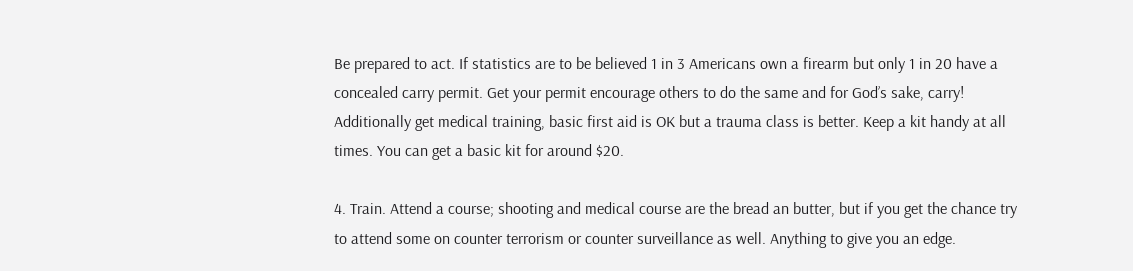Be prepared to act. If statistics are to be believed 1 in 3 Americans own a firearm but only 1 in 20 have a concealed carry permit. Get your permit encourage others to do the same and for God’s sake, carry! Additionally get medical training, basic first aid is OK but a trauma class is better. Keep a kit handy at all times. You can get a basic kit for around $20.

4. Train. Attend a course; shooting and medical course are the bread an butter, but if you get the chance try to attend some on counter terrorism or counter surveillance as well. Anything to give you an edge.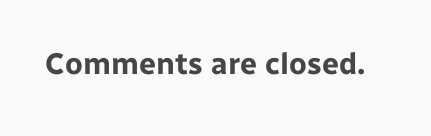Comments are closed.